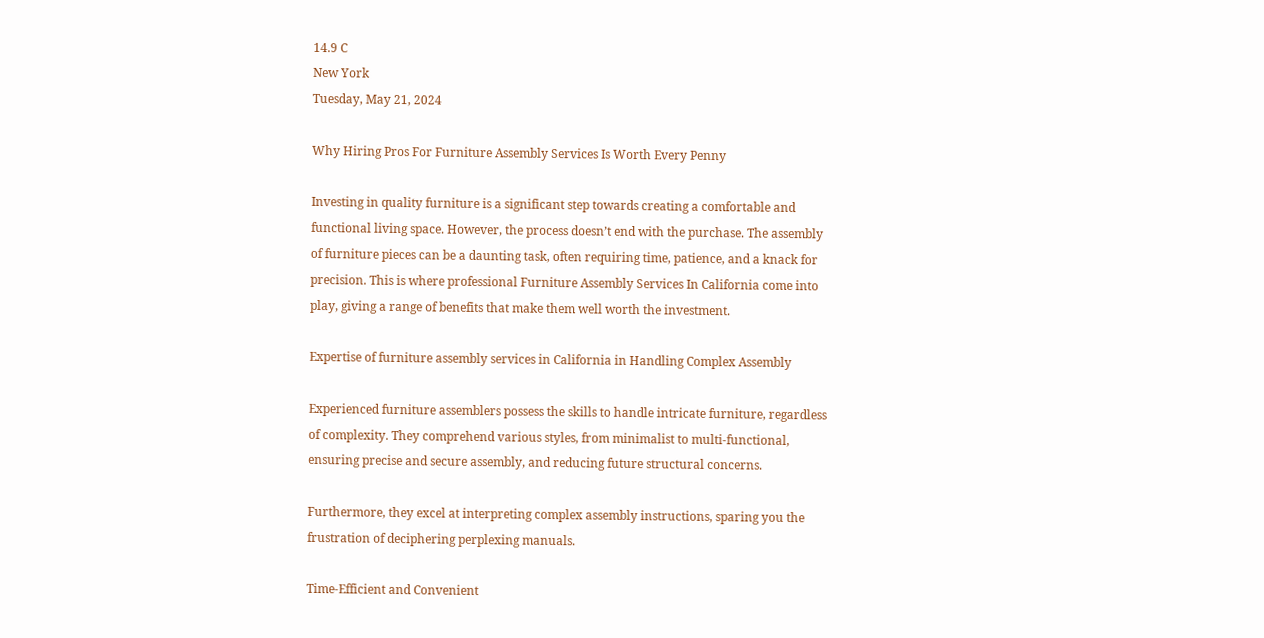14.9 C
New York
Tuesday, May 21, 2024

Why Hiring Pros For Furniture Assembly Services Is Worth Every Penny

Investing in quality furniture is a significant step towards creating a comfortable and functional living space. However, the process doesn’t end with the purchase. The assembly of furniture pieces can be a daunting task, often requiring time, patience, and a knack for precision. This is where professional Furniture Assembly Services In California come into play, giving a range of benefits that make them well worth the investment.

Expertise of furniture assembly services in California in Handling Complex Assembly

Experienced furniture assemblers possess the skills to handle intricate furniture, regardless of complexity. They comprehend various styles, from minimalist to multi-functional, ensuring precise and secure assembly, and reducing future structural concerns.

Furthermore, they excel at interpreting complex assembly instructions, sparing you the frustration of deciphering perplexing manuals.

Time-Efficient and Convenient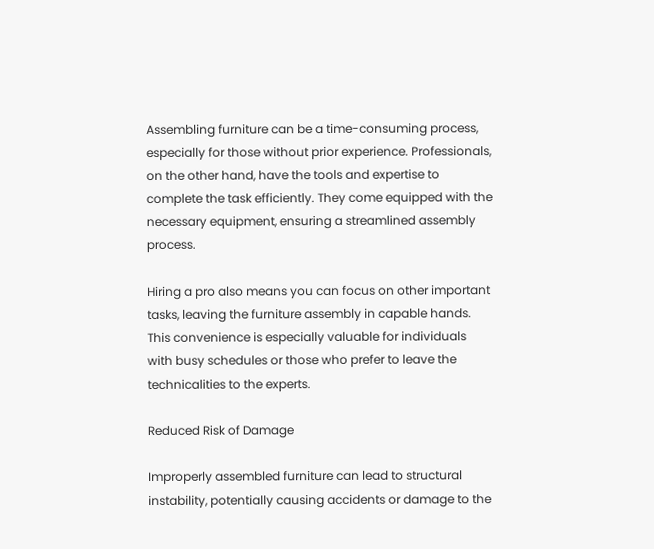Assembling furniture can be a time-consuming process, especially for those without prior experience. Professionals, on the other hand, have the tools and expertise to complete the task efficiently. They come equipped with the necessary equipment, ensuring a streamlined assembly process.

Hiring a pro also means you can focus on other important tasks, leaving the furniture assembly in capable hands. This convenience is especially valuable for individuals with busy schedules or those who prefer to leave the technicalities to the experts.

Reduced Risk of Damage

Improperly assembled furniture can lead to structural instability, potentially causing accidents or damage to the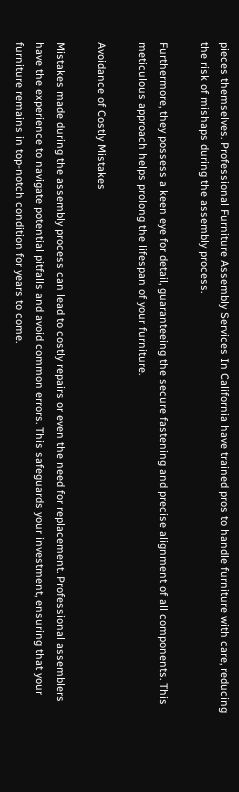pieces themselves. Professional Furniture Assembly Services In California have trained pros to handle furniture with care, reducing the risk of mishaps during the assembly process.

Furthermore, they possess a keen eye for detail, guaranteeing the secure fastening and precise alignment of all components. This meticulous approach helps prolong the lifespan of your furniture.

Avoidance of Costly Mistakes

Mistakes made during the assembly process can lead to costly repairs or even the need for replacement. Professional assemblers have the experience to navigate potential pitfalls and avoid common errors. This safeguards your investment, ensuring that your furniture remains in top-notch condition for years to come.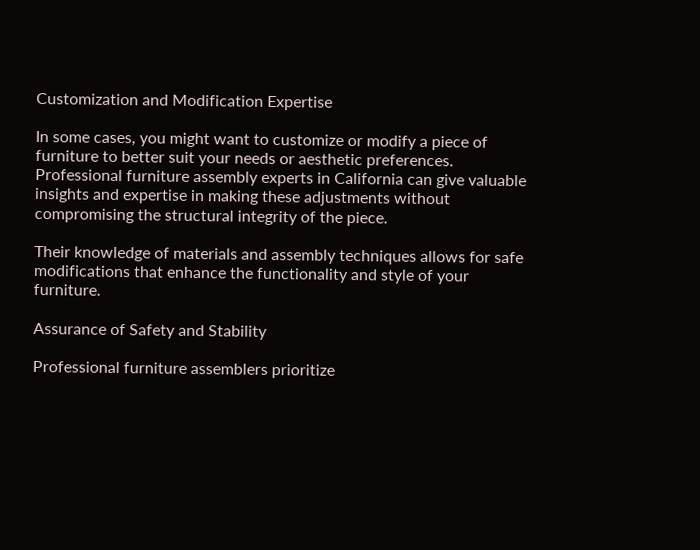Customization and Modification Expertise

In some cases, you might want to customize or modify a piece of furniture to better suit your needs or aesthetic preferences. Professional furniture assembly experts in California can give valuable insights and expertise in making these adjustments without compromising the structural integrity of the piece.

Their knowledge of materials and assembly techniques allows for safe modifications that enhance the functionality and style of your furniture.

Assurance of Safety and Stability

Professional furniture assemblers prioritize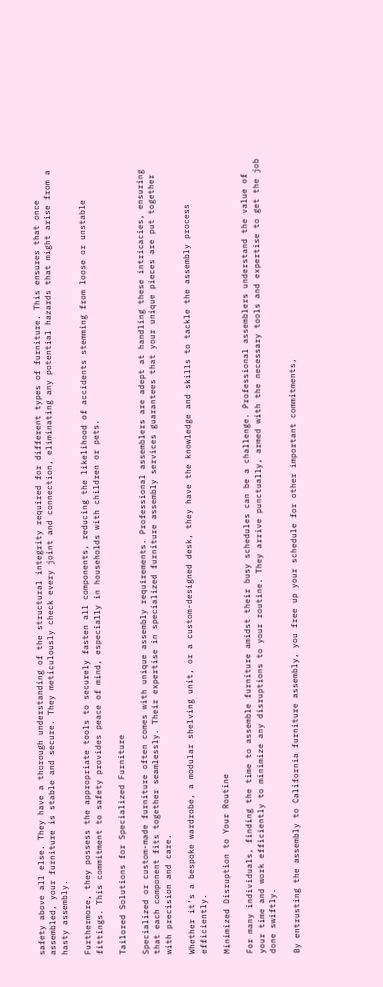safety above all else. They have a thorough understanding of the structural integrity required for different types of furniture. This ensures that once assembled, your furniture is stable and secure. They meticulously check every joint and connection, eliminating any potential hazards that might arise from a hasty assembly.

Furthermore, they possess the appropriate tools to securely fasten all components, reducing the likelihood of accidents stemming from loose or unstable fittings. This commitment to safety provides peace of mind, especially in households with children or pets.

Tailored Solutions for Specialized Furniture

Specialized or custom-made furniture often comes with unique assembly requirements. Professional assemblers are adept at handling these intricacies, ensuring that each component fits together seamlessly. Their expertise in specialized furniture assembly services guarantees that your unique pieces are put together with precision and care.

Whether it’s a bespoke wardrobe, a modular shelving unit, or a custom-designed desk, they have the knowledge and skills to tackle the assembly process efficiently.

Minimized Disruption to Your Routine

For many individuals, finding the time to assemble furniture amidst their busy schedules can be a challenge. Professional assemblers understand the value of your time and work efficiently to minimize any disruptions to your routine. They arrive punctually, armed with the necessary tools and expertise to get the job done swiftly.

By entrusting the assembly to California furniture assembly, you free up your schedule for other important commitments,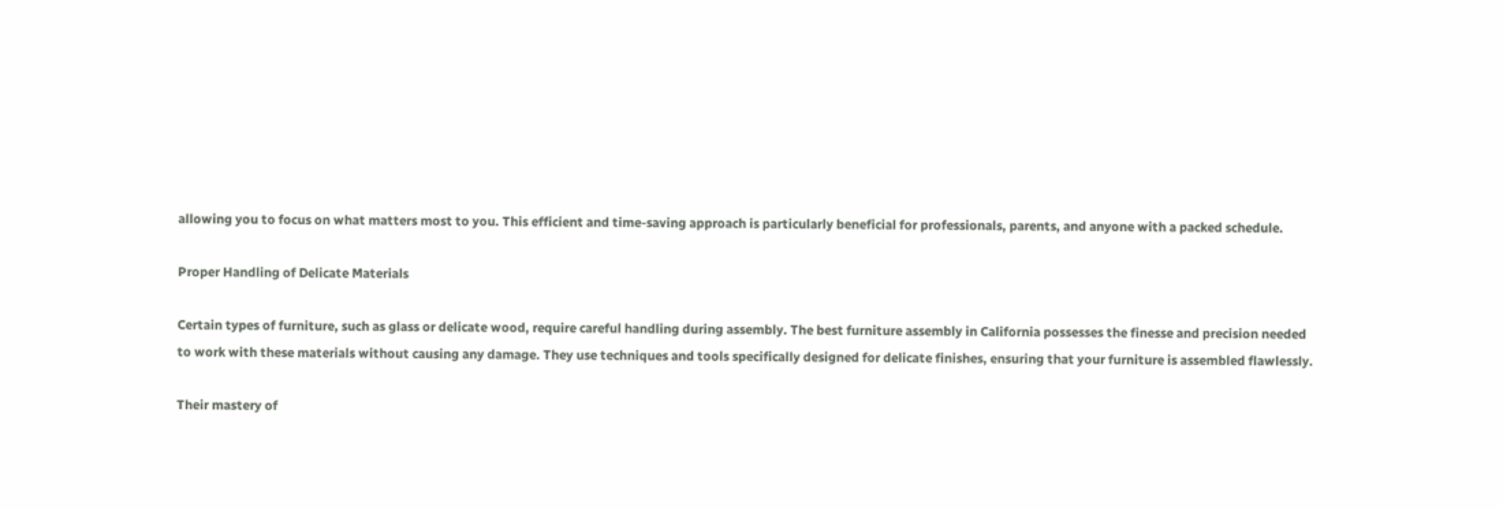allowing you to focus on what matters most to you. This efficient and time-saving approach is particularly beneficial for professionals, parents, and anyone with a packed schedule.

Proper Handling of Delicate Materials

Certain types of furniture, such as glass or delicate wood, require careful handling during assembly. The best furniture assembly in California possesses the finesse and precision needed to work with these materials without causing any damage. They use techniques and tools specifically designed for delicate finishes, ensuring that your furniture is assembled flawlessly.

Their mastery of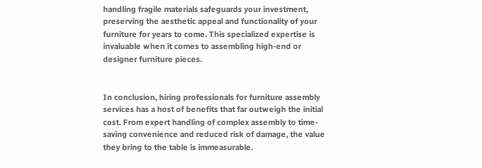handling fragile materials safeguards your investment, preserving the aesthetic appeal and functionality of your furniture for years to come. This specialized expertise is invaluable when it comes to assembling high-end or designer furniture pieces.


In conclusion, hiring professionals for furniture assembly services has a host of benefits that far outweigh the initial cost. From expert handling of complex assembly to time-saving convenience and reduced risk of damage, the value they bring to the table is immeasurable.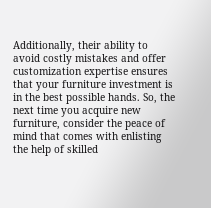Additionally, their ability to avoid costly mistakes and offer customization expertise ensures that your furniture investment is in the best possible hands. So, the next time you acquire new furniture, consider the peace of mind that comes with enlisting the help of skilled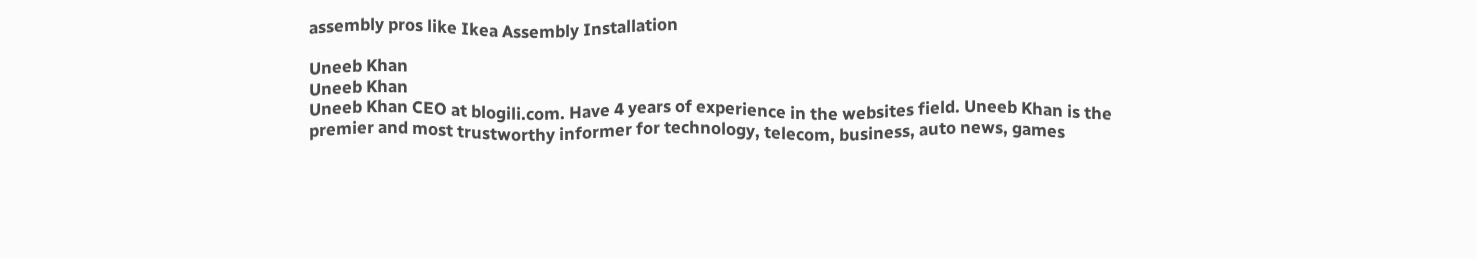assembly pros like Ikea Assembly Installation

Uneeb Khan
Uneeb Khan
Uneeb Khan CEO at blogili.com. Have 4 years of experience in the websites field. Uneeb Khan is the premier and most trustworthy informer for technology, telecom, business, auto news, games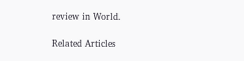review in World.

Related Articles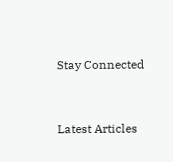Stay Connected


Latest Articles